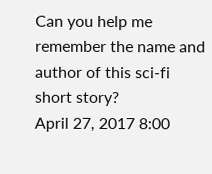Can you help me remember the name and author of this sci-fi short story?
April 27, 2017 8:00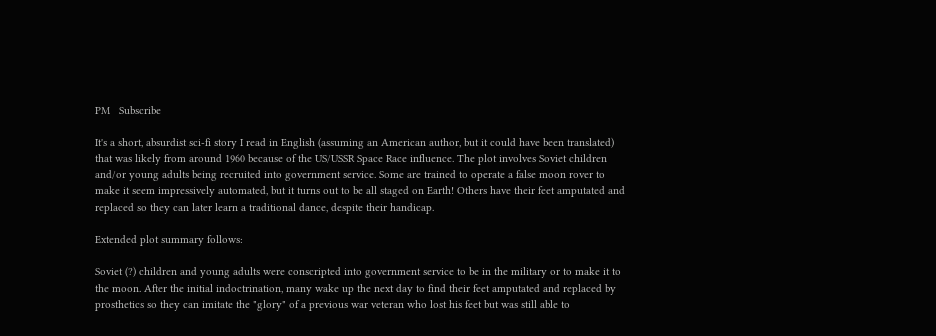PM   Subscribe

It's a short, absurdist sci-fi story I read in English (assuming an American author, but it could have been translated) that was likely from around 1960 because of the US/USSR Space Race influence. The plot involves Soviet children and/or young adults being recruited into government service. Some are trained to operate a false moon rover to make it seem impressively automated, but it turns out to be all staged on Earth! Others have their feet amputated and replaced so they can later learn a traditional dance, despite their handicap.

Extended plot summary follows:

Soviet (?) children and young adults were conscripted into government service to be in the military or to make it to the moon. After the initial indoctrination, many wake up the next day to find their feet amputated and replaced by prosthetics so they can imitate the "glory" of a previous war veteran who lost his feet but was still able to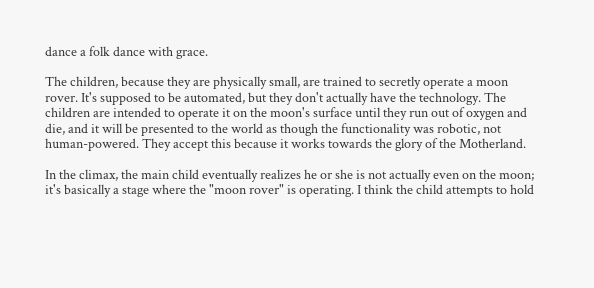dance a folk dance with grace.

The children, because they are physically small, are trained to secretly operate a moon rover. It's supposed to be automated, but they don't actually have the technology. The children are intended to operate it on the moon's surface until they run out of oxygen and die, and it will be presented to the world as though the functionality was robotic, not human-powered. They accept this because it works towards the glory of the Motherland.

In the climax, the main child eventually realizes he or she is not actually even on the moon; it's basically a stage where the "moon rover" is operating. I think the child attempts to hold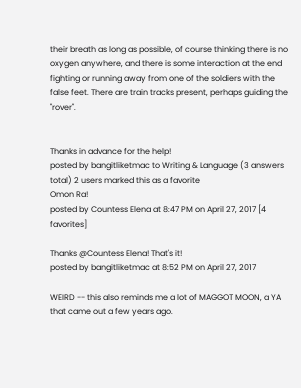their breath as long as possible, of course thinking there is no oxygen anywhere, and there is some interaction at the end fighting or running away from one of the soldiers with the false feet. There are train tracks present, perhaps guiding the "rover".


Thanks in advance for the help!
posted by bangitliketmac to Writing & Language (3 answers total) 2 users marked this as a favorite
Omon Ra!
posted by Countess Elena at 8:47 PM on April 27, 2017 [4 favorites]

Thanks @Countess Elena! That's it!
posted by bangitliketmac at 8:52 PM on April 27, 2017

WEIRD -- this also reminds me a lot of MAGGOT MOON, a YA that came out a few years ago.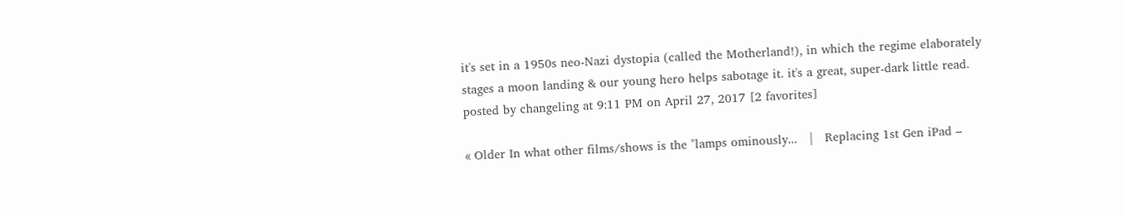it's set in a 1950s neo-Nazi dystopia (called the Motherland!), in which the regime elaborately stages a moon landing & our young hero helps sabotage it. it's a great, super-dark little read.
posted by changeling at 9:11 PM on April 27, 2017 [2 favorites]

« Older In what other films/shows is the "lamps ominously...   |   Replacing 1st Gen iPad –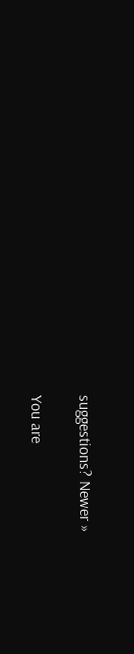suggestions? Newer »

You are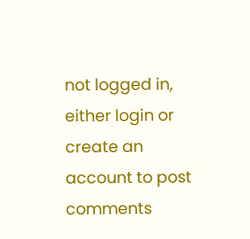not logged in, either login or create an account to post comments